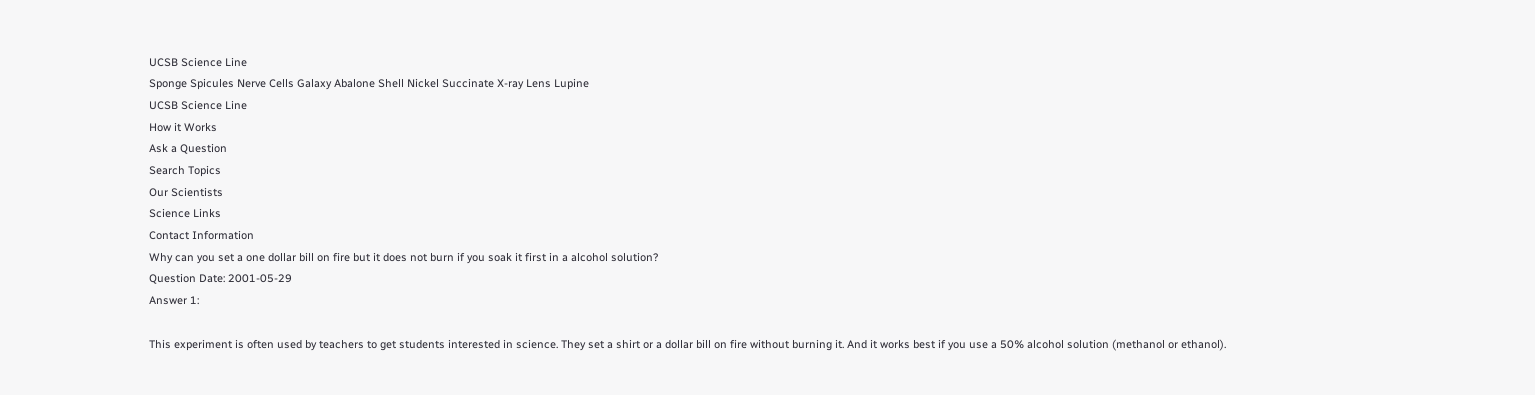UCSB Science Line
Sponge Spicules Nerve Cells Galaxy Abalone Shell Nickel Succinate X-ray Lens Lupine
UCSB Science Line
How it Works
Ask a Question
Search Topics
Our Scientists
Science Links
Contact Information
Why can you set a one dollar bill on fire but it does not burn if you soak it first in a alcohol solution?
Question Date: 2001-05-29
Answer 1:

This experiment is often used by teachers to get students interested in science. They set a shirt or a dollar bill on fire without burning it. And it works best if you use a 50% alcohol solution (methanol or ethanol).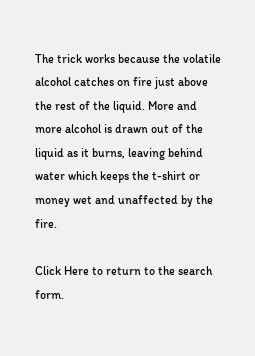The trick works because the volatile alcohol catches on fire just above the rest of the liquid. More and more alcohol is drawn out of the liquid as it burns, leaving behind water which keeps the t-shirt or money wet and unaffected by the fire.

Click Here to return to the search form.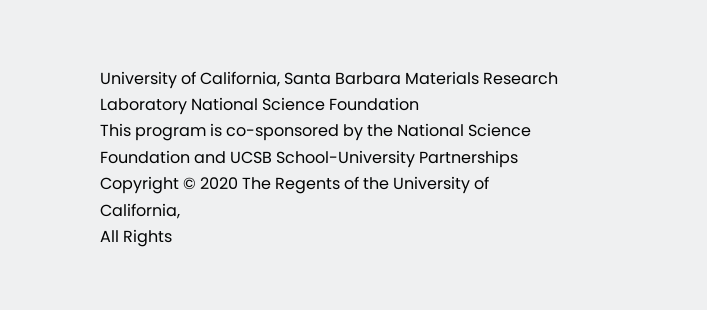University of California, Santa Barbara Materials Research Laboratory National Science Foundation
This program is co-sponsored by the National Science Foundation and UCSB School-University Partnerships
Copyright © 2020 The Regents of the University of California,
All Rights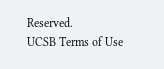Reserved.
UCSB Terms of Use